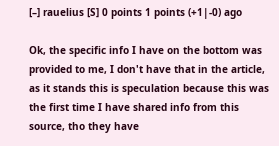[–] rauelius [S] 0 points 1 points (+1|-0) ago

Ok, the specific info I have on the bottom was provided to me, I don't have that in the article, as it stands this is speculation because this was the first time I have shared info from this source, tho they have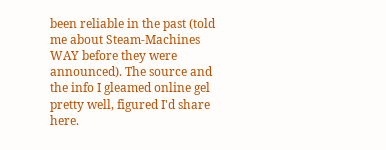been reliable in the past (told me about Steam-Machines WAY before they were announced). The source and the info I gleamed online gel pretty well, figured I'd share here.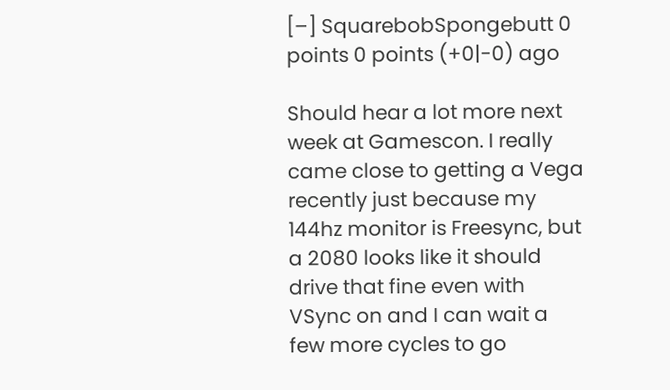[–] SquarebobSpongebutt 0 points 0 points (+0|-0) ago

Should hear a lot more next week at Gamescon. I really came close to getting a Vega recently just because my 144hz monitor is Freesync, but a 2080 looks like it should drive that fine even with VSync on and I can wait a few more cycles to go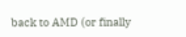back to AMD (or finally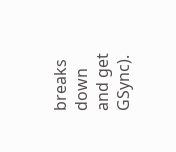breaks down and get GSync).